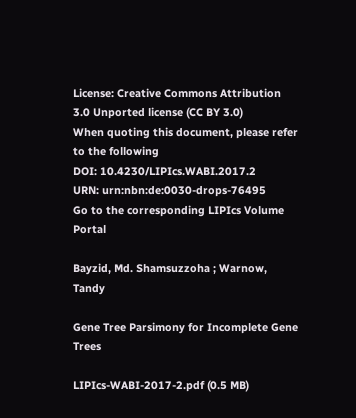License: Creative Commons Attribution 3.0 Unported license (CC BY 3.0)
When quoting this document, please refer to the following
DOI: 10.4230/LIPIcs.WABI.2017.2
URN: urn:nbn:de:0030-drops-76495
Go to the corresponding LIPIcs Volume Portal

Bayzid, Md. Shamsuzzoha ; Warnow, Tandy

Gene Tree Parsimony for Incomplete Gene Trees

LIPIcs-WABI-2017-2.pdf (0.5 MB)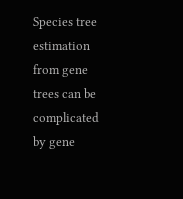Species tree estimation from gene trees can be complicated by gene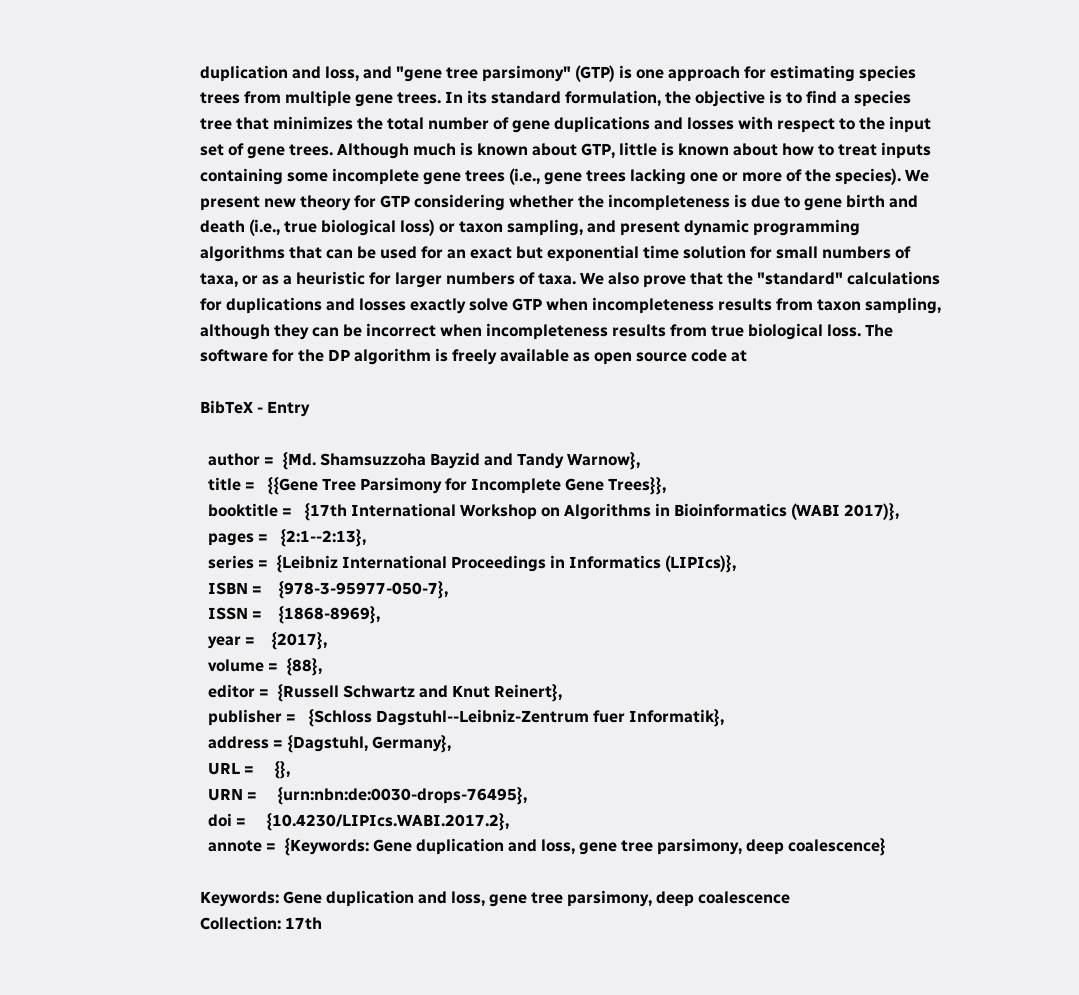duplication and loss, and "gene tree parsimony" (GTP) is one approach for estimating species trees from multiple gene trees. In its standard formulation, the objective is to find a species tree that minimizes the total number of gene duplications and losses with respect to the input set of gene trees. Although much is known about GTP, little is known about how to treat inputs containing some incomplete gene trees (i.e., gene trees lacking one or more of the species). We present new theory for GTP considering whether the incompleteness is due to gene birth and death (i.e., true biological loss) or taxon sampling, and present dynamic programming algorithms that can be used for an exact but exponential time solution for small numbers of taxa, or as a heuristic for larger numbers of taxa. We also prove that the "standard" calculations for duplications and losses exactly solve GTP when incompleteness results from taxon sampling, although they can be incorrect when incompleteness results from true biological loss. The software for the DP algorithm is freely available as open source code at

BibTeX - Entry

  author =  {Md. Shamsuzzoha Bayzid and Tandy Warnow},
  title =   {{Gene Tree Parsimony for Incomplete Gene Trees}},
  booktitle =   {17th International Workshop on Algorithms in Bioinformatics (WABI 2017)},
  pages =   {2:1--2:13},
  series =  {Leibniz International Proceedings in Informatics (LIPIcs)},
  ISBN =    {978-3-95977-050-7},
  ISSN =    {1868-8969},
  year =    {2017},
  volume =  {88},
  editor =  {Russell Schwartz and Knut Reinert},
  publisher =   {Schloss Dagstuhl--Leibniz-Zentrum fuer Informatik},
  address = {Dagstuhl, Germany},
  URL =     {},
  URN =     {urn:nbn:de:0030-drops-76495},
  doi =     {10.4230/LIPIcs.WABI.2017.2},
  annote =  {Keywords: Gene duplication and loss, gene tree parsimony, deep coalescence}

Keywords: Gene duplication and loss, gene tree parsimony, deep coalescence
Collection: 17th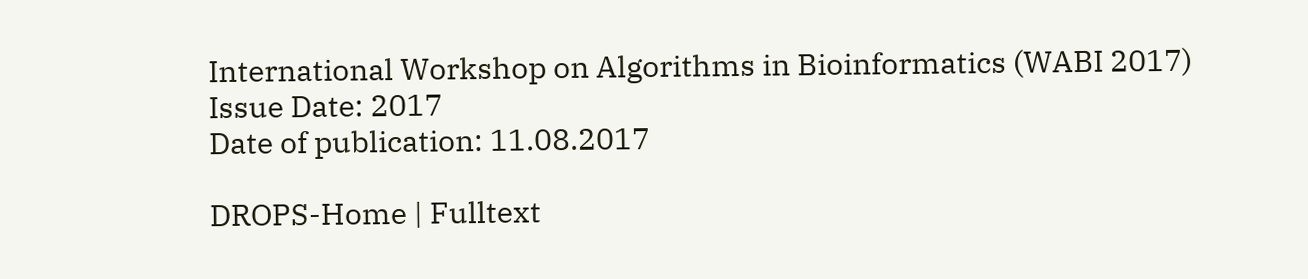International Workshop on Algorithms in Bioinformatics (WABI 2017)
Issue Date: 2017
Date of publication: 11.08.2017

DROPS-Home | Fulltext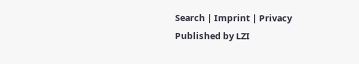Search | Imprint | Privacy Published by LZI